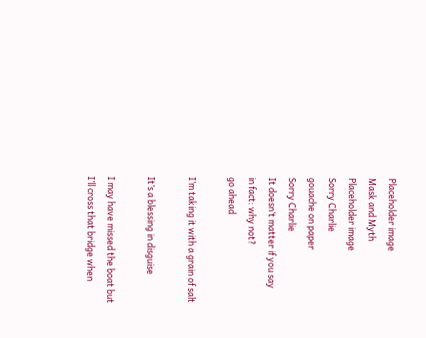Placeholder image
Mask and Myth
Placeholder image
Sorry Charlie
gouache on paper
Sorry Charlie
It doesn’t matter if you say
in fact: why not?
go ahead

I’m taking it with a grain of salt

It’s a blessing in disguise

I may have missed the boat but
I’ll cross that bridge when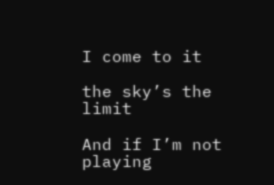I come to it

the sky’s the limit

And if I’m not playing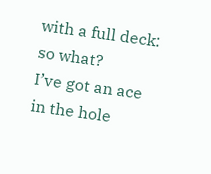with a full deck: so what?
I’ve got an ace in the hole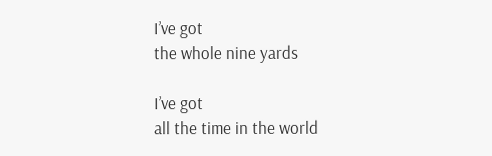I’ve got
the whole nine yards

I’ve got
all the time in the world